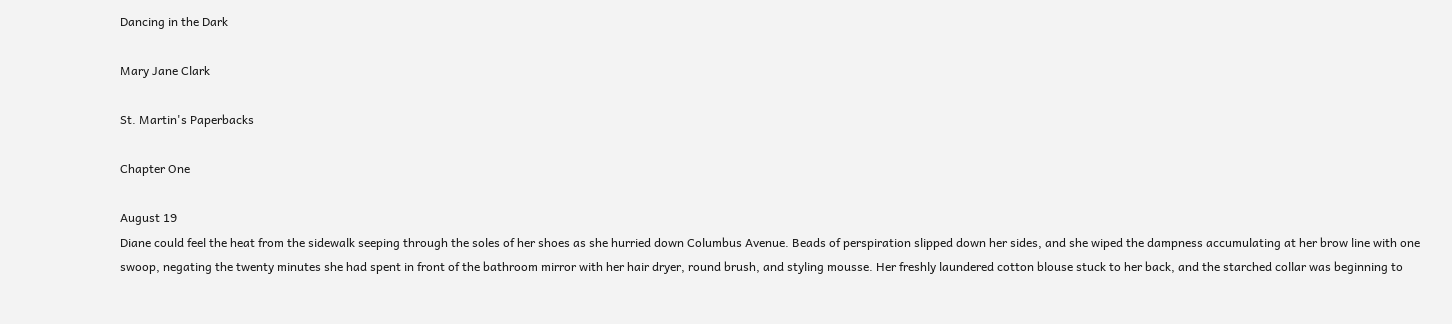Dancing in the Dark

Mary Jane Clark

St. Martin's Paperbacks

Chapter One

August 19
Diane could feel the heat from the sidewalk seeping through the soles of her shoes as she hurried down Columbus Avenue. Beads of perspiration slipped down her sides, and she wiped the dampness accumulating at her brow line with one swoop, negating the twenty minutes she had spent in front of the bathroom mirror with her hair dryer, round brush, and styling mousse. Her freshly laundered cotton blouse stuck to her back, and the starched collar was beginning to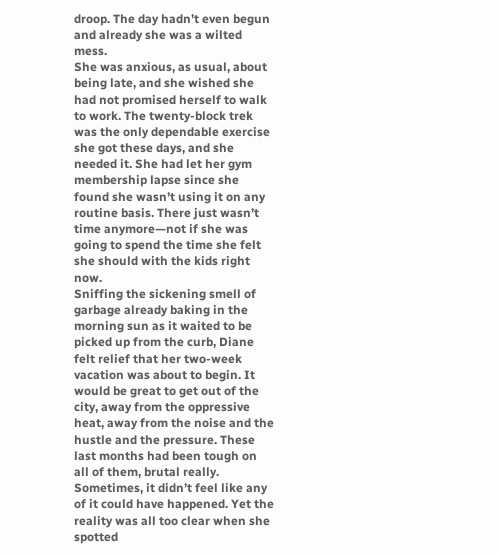droop. The day hadn’t even begun and already she was a wilted mess.
She was anxious, as usual, about being late, and she wished she had not promised herself to walk to work. The twenty-block trek was the only dependable exercise she got these days, and she needed it. She had let her gym membership lapse since she found she wasn’t using it on any routine basis. There just wasn’t time anymore—not if she was going to spend the time she felt she should with the kids right now.
Sniffing the sickening smell of garbage already baking in the morning sun as it waited to be picked up from the curb, Diane felt relief that her two-week vacation was about to begin. It would be great to get out of the city, away from the oppressive heat, away from the noise and the hustle and the pressure. These last months had been tough on all of them, brutal really. Sometimes, it didn’t feel like any of it could have happened. Yet the reality was all too clear when she spotted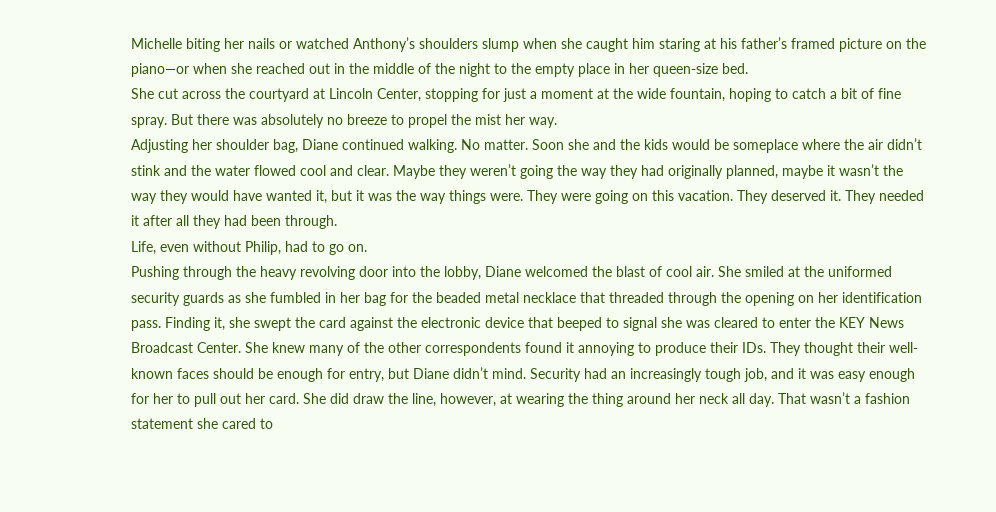Michelle biting her nails or watched Anthony’s shoulders slump when she caught him staring at his father’s framed picture on the piano—or when she reached out in the middle of the night to the empty place in her queen-size bed.
She cut across the courtyard at Lincoln Center, stopping for just a moment at the wide fountain, hoping to catch a bit of fine spray. But there was absolutely no breeze to propel the mist her way.
Adjusting her shoulder bag, Diane continued walking. No matter. Soon she and the kids would be someplace where the air didn’t stink and the water flowed cool and clear. Maybe they weren’t going the way they had originally planned, maybe it wasn’t the way they would have wanted it, but it was the way things were. They were going on this vacation. They deserved it. They needed it after all they had been through.
Life, even without Philip, had to go on.
Pushing through the heavy revolving door into the lobby, Diane welcomed the blast of cool air. She smiled at the uniformed security guards as she fumbled in her bag for the beaded metal necklace that threaded through the opening on her identification pass. Finding it, she swept the card against the electronic device that beeped to signal she was cleared to enter the KEY News Broadcast Center. She knew many of the other correspondents found it annoying to produce their IDs. They thought their well-known faces should be enough for entry, but Diane didn’t mind. Security had an increasingly tough job, and it was easy enough for her to pull out her card. She did draw the line, however, at wearing the thing around her neck all day. That wasn’t a fashion statement she cared to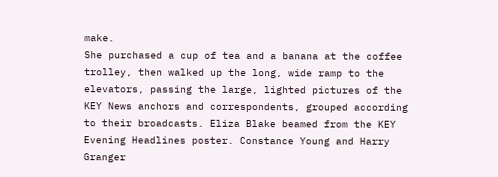make.
She purchased a cup of tea and a banana at the coffee trolley, then walked up the long, wide ramp to the elevators, passing the large, lighted pictures of the KEY News anchors and correspondents, grouped according to their broadcasts. Eliza Blake beamed from the KEY Evening Headlines poster. Constance Young and Harry Granger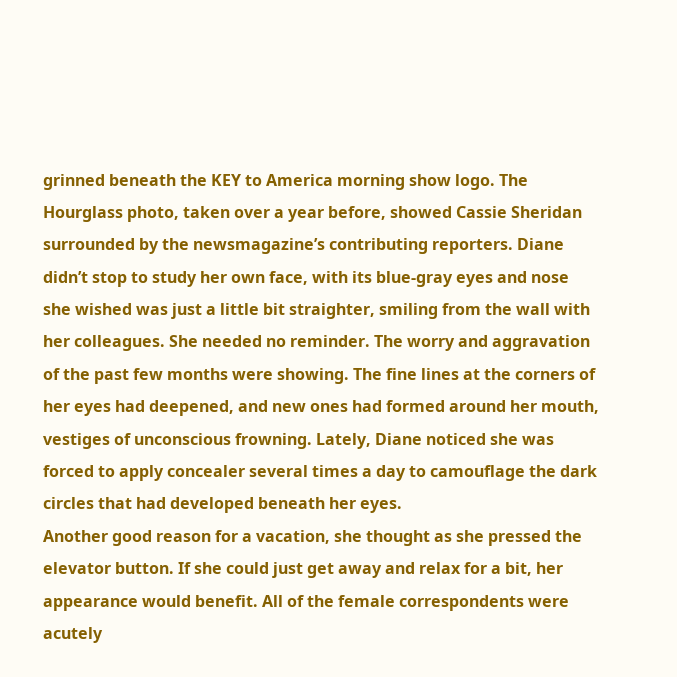grinned beneath the KEY to America morning show logo. The Hourglass photo, taken over a year before, showed Cassie Sheridan surrounded by the newsmagazine’s contributing reporters. Diane didn’t stop to study her own face, with its blue-gray eyes and nose she wished was just a little bit straighter, smiling from the wall with her colleagues. She needed no reminder. The worry and aggravation of the past few months were showing. The fine lines at the corners of her eyes had deepened, and new ones had formed around her mouth, vestiges of unconscious frowning. Lately, Diane noticed she was forced to apply concealer several times a day to camouflage the dark circles that had developed beneath her eyes.
Another good reason for a vacation, she thought as she pressed the elevator button. If she could just get away and relax for a bit, her appearance would benefit. All of the female correspondents were acutely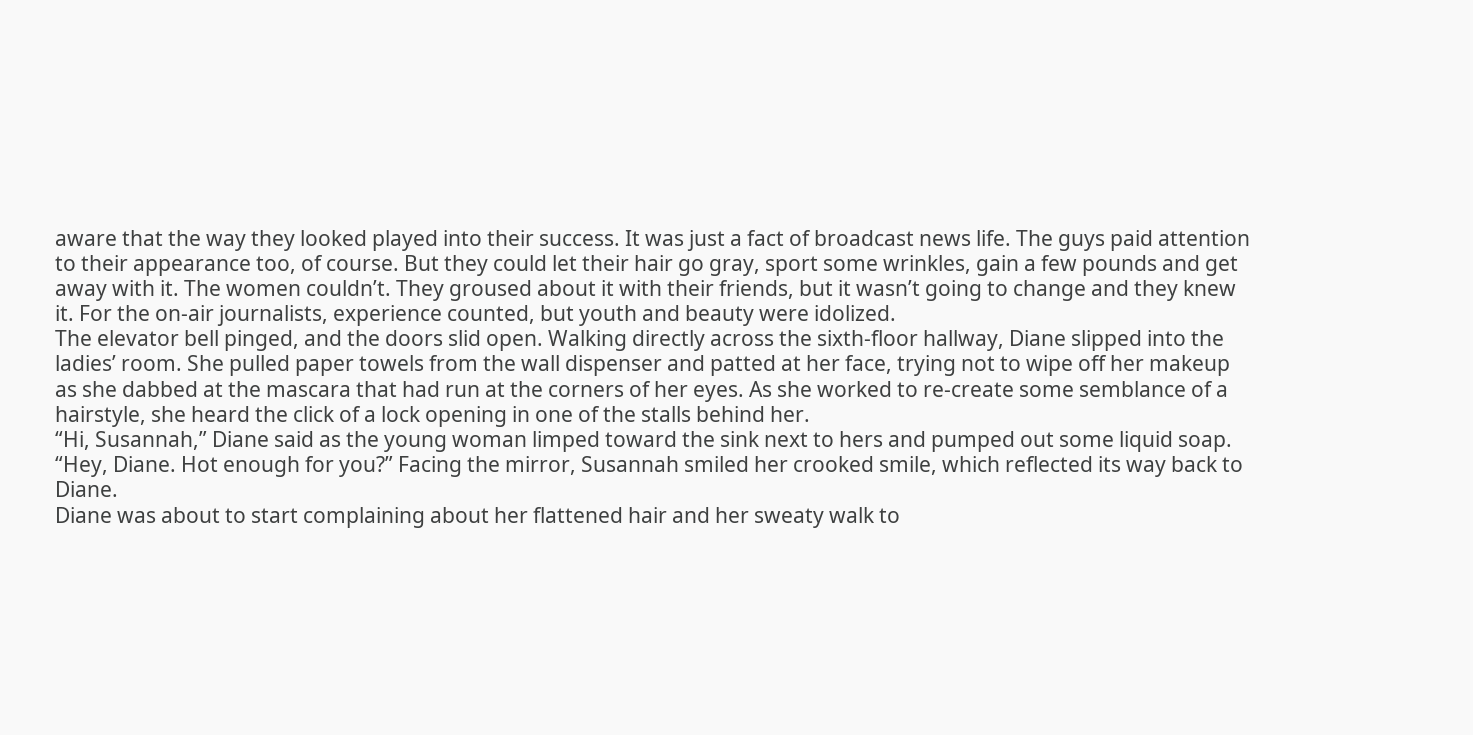aware that the way they looked played into their success. It was just a fact of broadcast news life. The guys paid attention to their appearance too, of course. But they could let their hair go gray, sport some wrinkles, gain a few pounds and get away with it. The women couldn’t. They groused about it with their friends, but it wasn’t going to change and they knew it. For the on-air journalists, experience counted, but youth and beauty were idolized.
The elevator bell pinged, and the doors slid open. Walking directly across the sixth-floor hallway, Diane slipped into the ladies’ room. She pulled paper towels from the wall dispenser and patted at her face, trying not to wipe off her makeup as she dabbed at the mascara that had run at the corners of her eyes. As she worked to re-create some semblance of a hairstyle, she heard the click of a lock opening in one of the stalls behind her.
“Hi, Susannah,” Diane said as the young woman limped toward the sink next to hers and pumped out some liquid soap.
“Hey, Diane. Hot enough for you?” Facing the mirror, Susannah smiled her crooked smile, which reflected its way back to Diane.
Diane was about to start complaining about her flattened hair and her sweaty walk to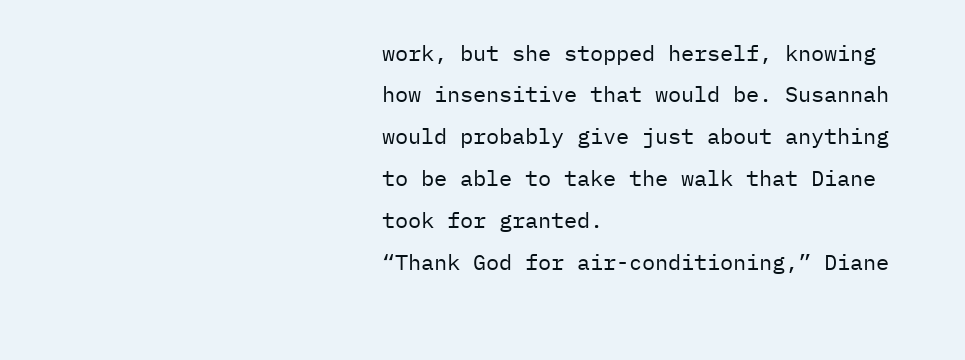work, but she stopped herself, knowing how insensitive that would be. Susannah would probably give just about anything to be able to take the walk that Diane took for granted.
“Thank God for air-conditioning,” Diane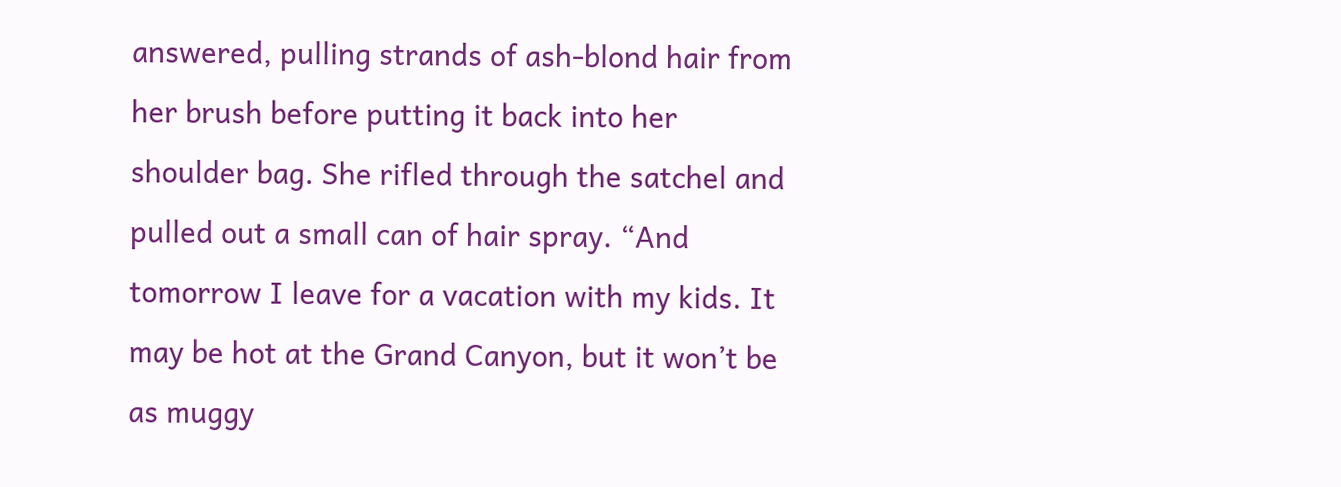answered, pulling strands of ash-blond hair from her brush before putting it back into her shoulder bag. She rifled through the satchel and pulled out a small can of hair spray. “And tomorrow I leave for a vacation with my kids. It may be hot at the Grand Canyon, but it won’t be as muggy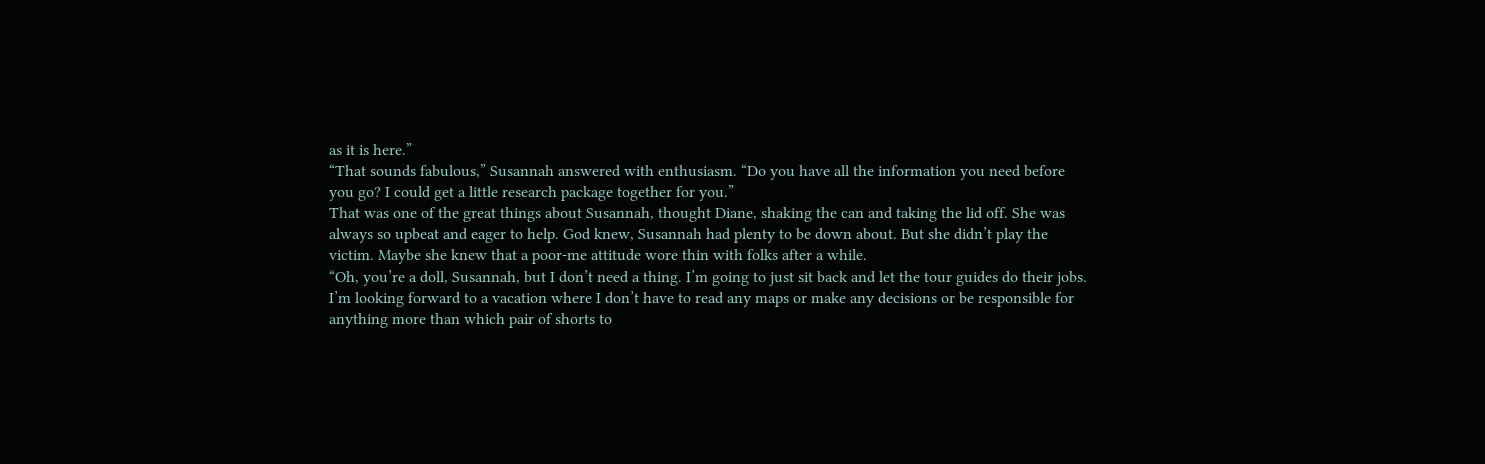as it is here.”
“That sounds fabulous,” Susannah answered with enthusiasm. “Do you have all the information you need before you go? I could get a little research package together for you.”
That was one of the great things about Susannah, thought Diane, shaking the can and taking the lid off. She was always so upbeat and eager to help. God knew, Susannah had plenty to be down about. But she didn’t play the victim. Maybe she knew that a poor-me attitude wore thin with folks after a while.
“Oh, you’re a doll, Susannah, but I don’t need a thing. I’m going to just sit back and let the tour guides do their jobs. I’m looking forward to a vacation where I don’t have to read any maps or make any decisions or be responsible for anything more than which pair of shorts to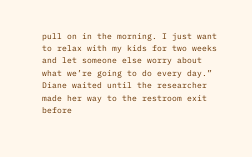pull on in the morning. I just want to relax with my kids for two weeks and let someone else worry about what we’re going to do every day.”
Diane waited until the researcher made her way to the restroom exit before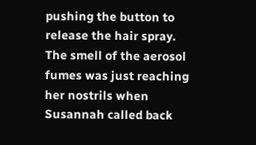pushing the button to release the hair spray. The smell of the aerosol fumes was just reaching her nostrils when Susannah called back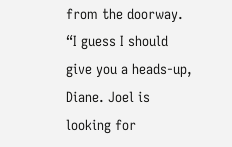from the doorway.
“I guess I should give you a heads-up, Diane. Joel is looking for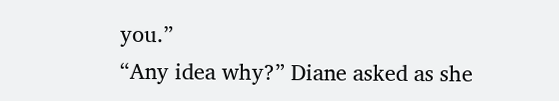you.”
“Any idea why?” Diane asked as she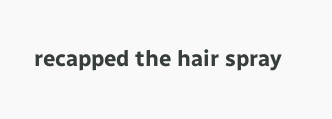recapped the hair spray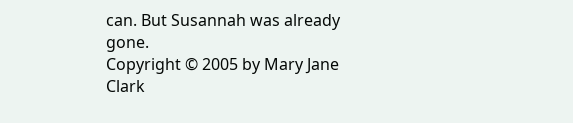can. But Susannah was already gone.
Copyright © 2005 by Mary Jane Clark